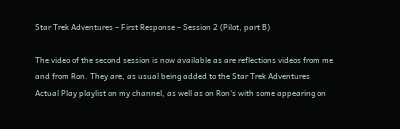Star Trek Adventures – First Response – Session 2 (Pilot, part B)

The video of the second session is now available as are reflections videos from me and from Ron. They are, as usual being added to the Star Trek Adventures Actual Play playlist on my channel, as well as on Ron‘s with some appearing on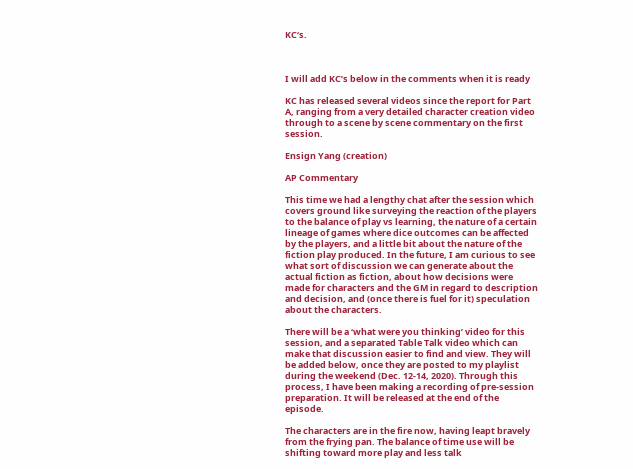KC‘s.



I will add KC’s below in the comments when it is ready

KC has released several videos since the report for Part A, ranging from a very detailed character creation video through to a scene by scene commentary on the first session.

Ensign Yang (creation)

AP Commentary

This time we had a lengthy chat after the session which covers ground like surveying the reaction of the players to the balance of play vs learning, the nature of a certain lineage of games where dice outcomes can be affected by the players, and a little bit about the nature of the fiction play produced. In the future, I am curious to see what sort of discussion we can generate about the actual fiction as fiction, about how decisions were made for characters and the GM in regard to description and decision, and (once there is fuel for it) speculation about the characters.

There will be a ‘what were you thinking’ video for this session, and a separated Table Talk video which can make that discussion easier to find and view. They will be added below, once they are posted to my playlist during the weekend (Dec. 12-14, 2020). Through this process, I have been making a recording of pre-session preparation. It will be released at the end of the episode.

The characters are in the fire now, having leapt bravely from the frying pan. The balance of time use will be shifting toward more play and less talk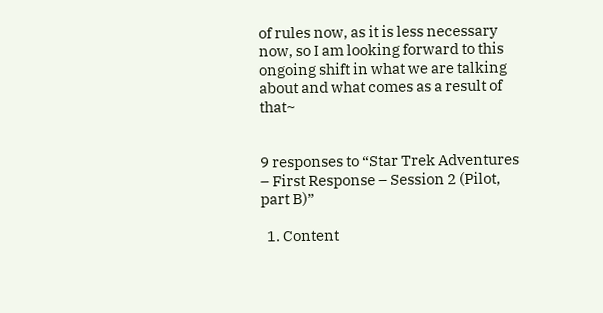of rules now, as it is less necessary now, so I am looking forward to this ongoing shift in what we are talking about and what comes as a result of that~


9 responses to “Star Trek Adventures – First Response – Session 2 (Pilot, part B)”

  1. Content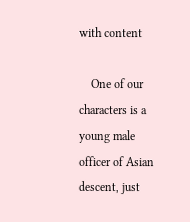with content

    One of our characters is a young male officer of Asian descent, just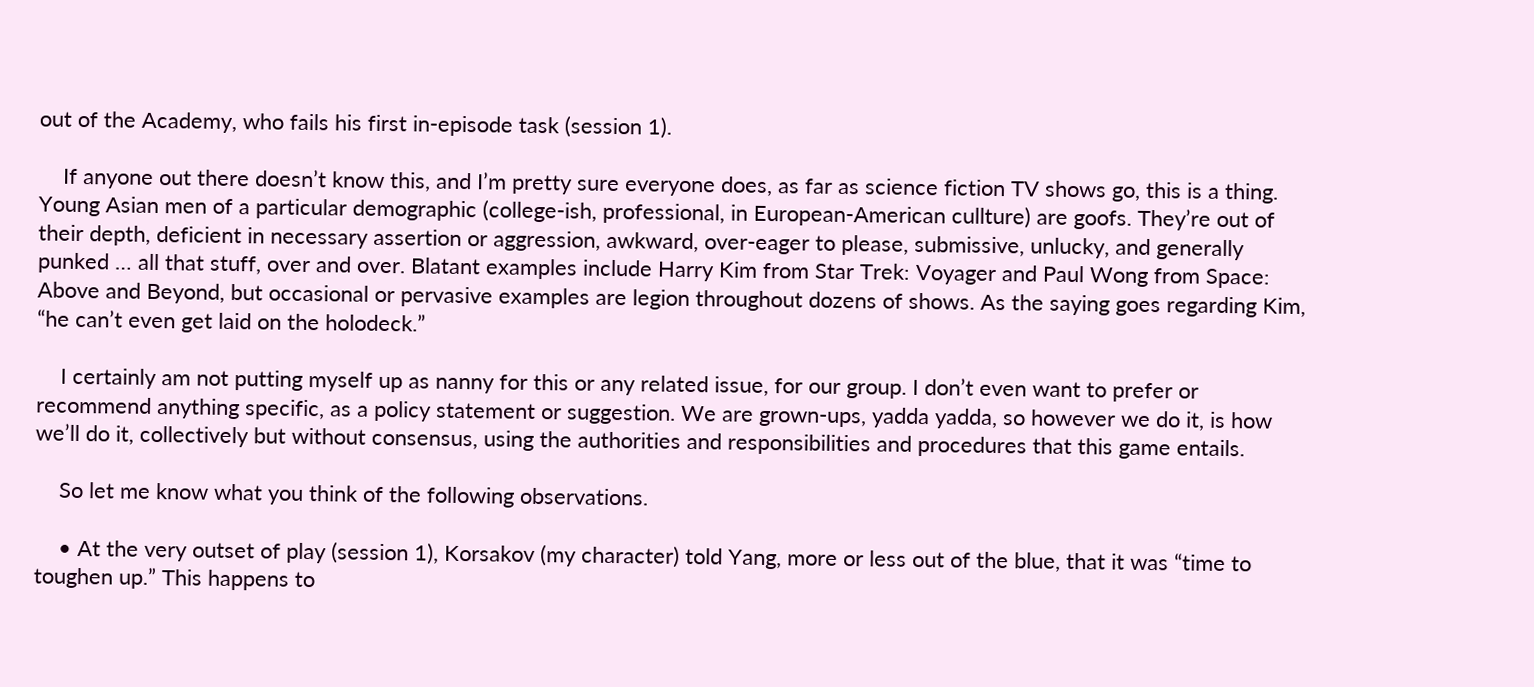out of the Academy, who fails his first in-episode task (session 1).

    If anyone out there doesn’t know this, and I’m pretty sure everyone does, as far as science fiction TV shows go, this is a thing. Young Asian men of a particular demographic (college-ish, professional, in European-American cullture) are goofs. They’re out of their depth, deficient in necessary assertion or aggression, awkward, over-eager to please, submissive, unlucky, and generally punked … all that stuff, over and over. Blatant examples include Harry Kim from Star Trek: Voyager and Paul Wong from Space: Above and Beyond, but occasional or pervasive examples are legion throughout dozens of shows. As the saying goes regarding Kim, “he can’t even get laid on the holodeck.”

    I certainly am not putting myself up as nanny for this or any related issue, for our group. I don’t even want to prefer or recommend anything specific, as a policy statement or suggestion. We are grown-ups, yadda yadda, so however we do it, is how we’ll do it, collectively but without consensus, using the authorities and responsibilities and procedures that this game entails.

    So let me know what you think of the following observations.

    • At the very outset of play (session 1), Korsakov (my character) told Yang, more or less out of the blue, that it was “time to toughen up.” This happens to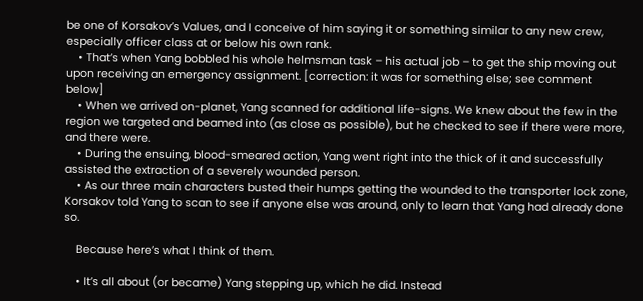be one of Korsakov’s Values, and I conceive of him saying it or something similar to any new crew, especially officer class at or below his own rank.
    • That’s when Yang bobbled his whole helmsman task – his actual job – to get the ship moving out upon receiving an emergency assignment. [correction: it was for something else; see comment below]
    • When we arrived on-planet, Yang scanned for additional life-signs. We knew about the few in the region we targeted and beamed into (as close as possible), but he checked to see if there were more, and there were.
    • During the ensuing, blood-smeared action, Yang went right into the thick of it and successfully assisted the extraction of a severely wounded person.
    • As our three main characters busted their humps getting the wounded to the transporter lock zone, Korsakov told Yang to scan to see if anyone else was around, only to learn that Yang had already done so.

    Because here’s what I think of them.

    • It’s all about (or became) Yang stepping up, which he did. Instead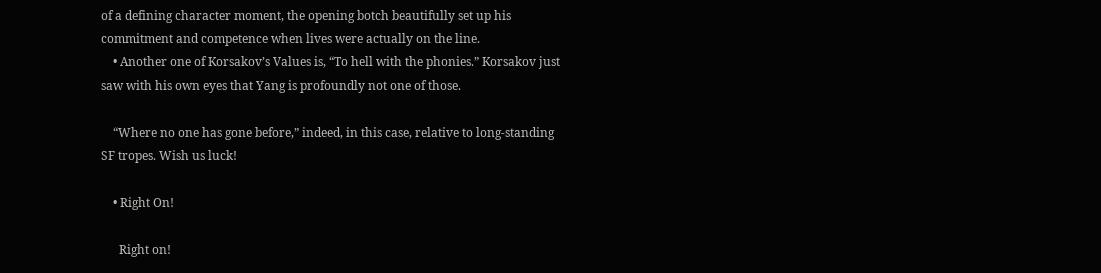of a defining character moment, the opening botch beautifully set up his commitment and competence when lives were actually on the line.
    • Another one of Korsakov’s Values is, “To hell with the phonies.” Korsakov just saw with his own eyes that Yang is profoundly not one of those.

    “Where no one has gone before,” indeed, in this case, relative to long-standing SF tropes. Wish us luck!

    • Right On!

      Right on!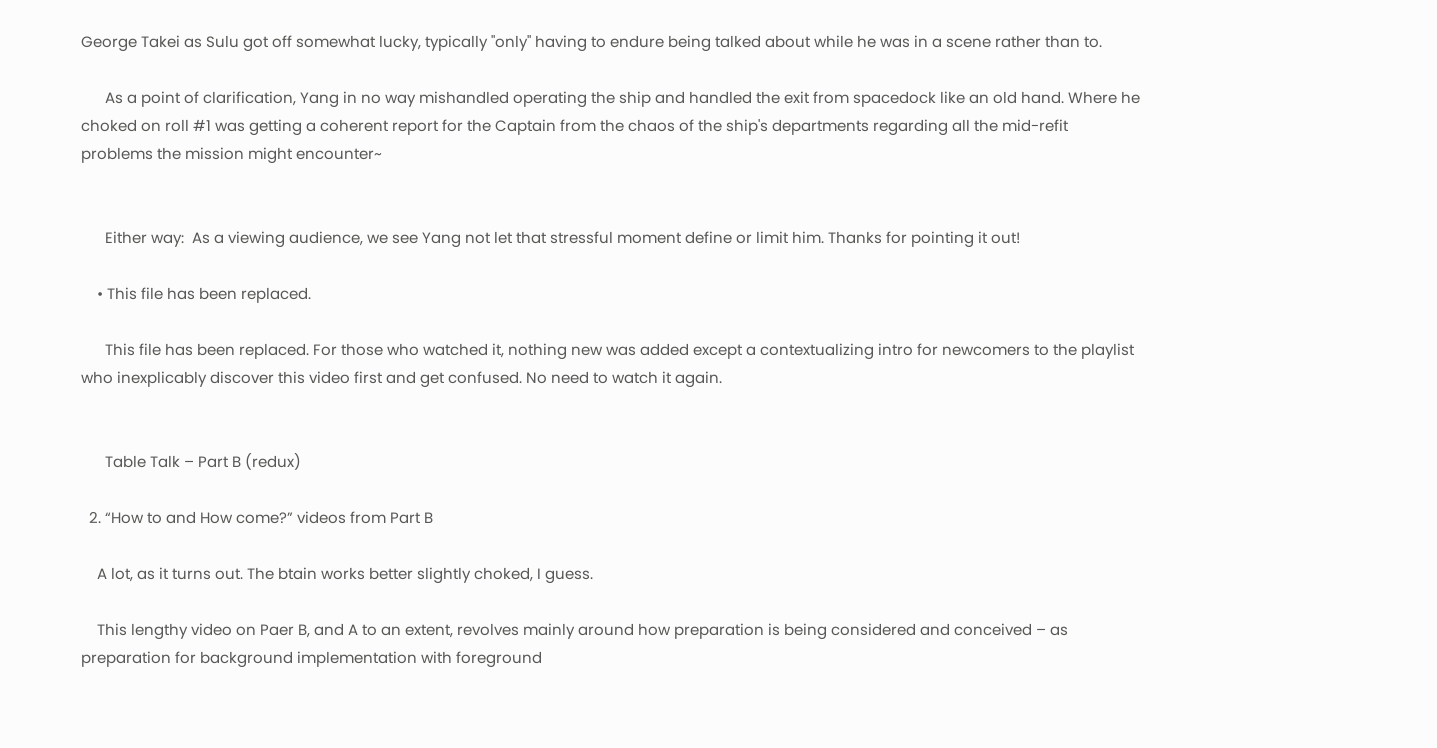George Takei as Sulu got off somewhat lucky, typically "only" having to endure being talked about while he was in a scene rather than to.

      As a point of clarification, Yang in no way mishandled operating the ship and handled the exit from spacedock like an old hand. Where he choked on roll #1 was getting a coherent report for the Captain from the chaos of the ship's departments regarding all the mid-refit problems the mission might encounter~


      Either way:  As a viewing audience, we see Yang not let that stressful moment define or limit him. Thanks for pointing it out!

    • This file has been replaced.

      This file has been replaced. For those who watched it, nothing new was added except a contextualizing intro for newcomers to the playlist who inexplicably discover this video first and get confused. No need to watch it again.


      Table Talk – Part B (redux)

  2. “How to and How come?” videos from Part B

    A lot, as it turns out. The btain works better slightly choked, I guess.

    This lengthy video on Paer B, and A to an extent, revolves mainly around how preparation is being considered and conceived – as preparation for background implementation with foreground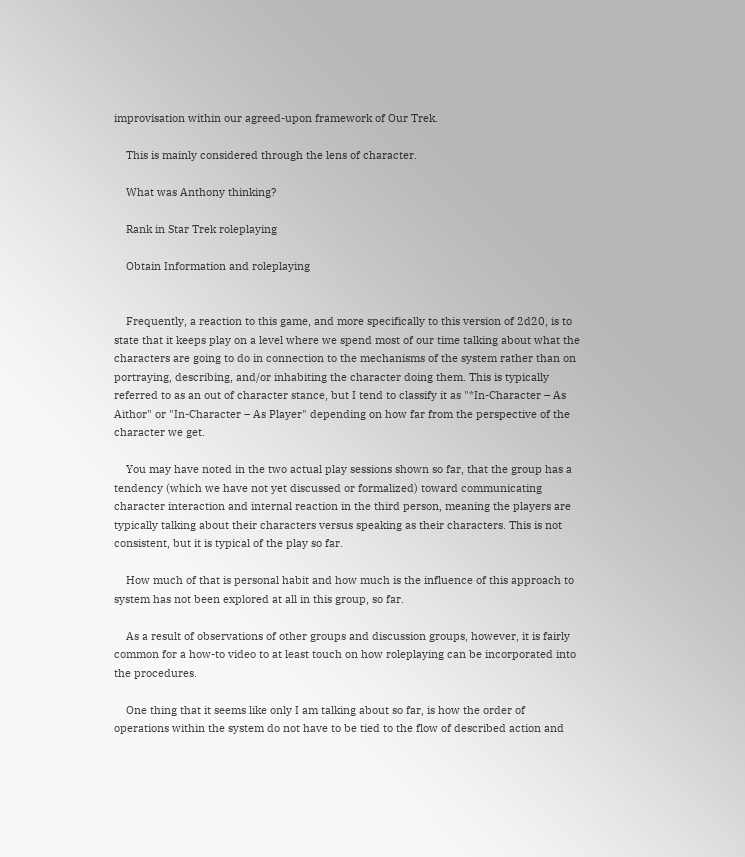improvisation within our agreed-upon framework of Our Trek.

    This is mainly considered through the lens of character.

    What was Anthony thinking?

    Rank in Star Trek roleplaying

    Obtain Information and roleplaying


    Frequently, a reaction to this game, and more specifically to this version of 2d20, is to state that it keeps play on a level where we spend most of our time talking about what the characters are going to do in connection to the mechanisms of the system rather than on portraying, describing, and/or inhabiting the character doing them. This is typically referred to as an out of character stance, but I tend to classify it as "*In-Character – As Aithor" or "In-Character – As Player" depending on how far from the perspective of the character we get.

    You may have noted in the two actual play sessions shown so far, that the group has a tendency (which we have not yet discussed or formalized) toward communicating character interaction and internal reaction in the third person, meaning the players are typically talking about their characters versus speaking as their characters. This is not consistent, but it is typical of the play so far.

    How much of that is personal habit and how much is the influence of this approach to system has not been explored at all in this group, so far.

    As a result of observations of other groups and discussion groups, however, it is fairly common for a how-to video to at least touch on how roleplaying can be incorporated into the procedures.

    One thing that it seems like only I am talking about so far, is how the order of operations within the system do not have to be tied to the flow of described action and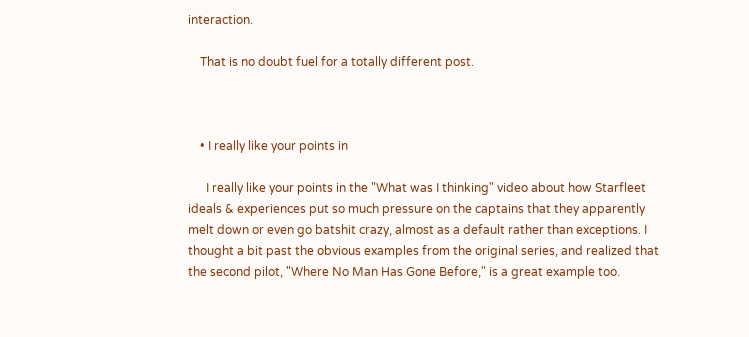interaction.

    That is no doubt fuel for a totally different post.



    • I really like your points in

      I really like your points in the "What was I thinking" video about how Starfleet ideals & experiences put so much pressure on the captains that they apparently melt down or even go batshit crazy, almost as a default rather than exceptions. I thought a bit past the obvious examples from the original series, and realized that the second pilot, "Where No Man Has Gone Before," is a great example too.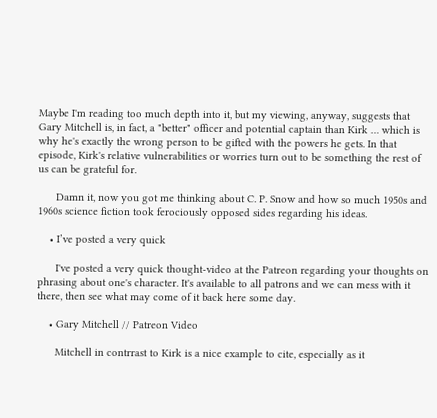Maybe I'm reading too much depth into it, but my viewing, anyway, suggests that Gary Mitchell is, in fact, a "better" officer and potential captain than Kirk … which is why he's exactly the wrong person to be gifted with the powers he gets. In that episode, Kirk's relative vulnerabilities or worries turn out to be something the rest of us can be grateful for.

      Damn it, now you got me thinking about C. P. Snow and how so much 1950s and 1960s science fiction took ferociously opposed sides regarding his ideas.

    • I’ve posted a very quick

      I've posted a very quick thought-video at the Patreon regarding your thoughts on phrasing about one's character. It's available to all patrons and we can mess with it there, then see what may come of it back here some day.

    • Gary Mitchell // Patreon Video

      Mitchell in contrrast to Kirk is a nice example to cite, especially as it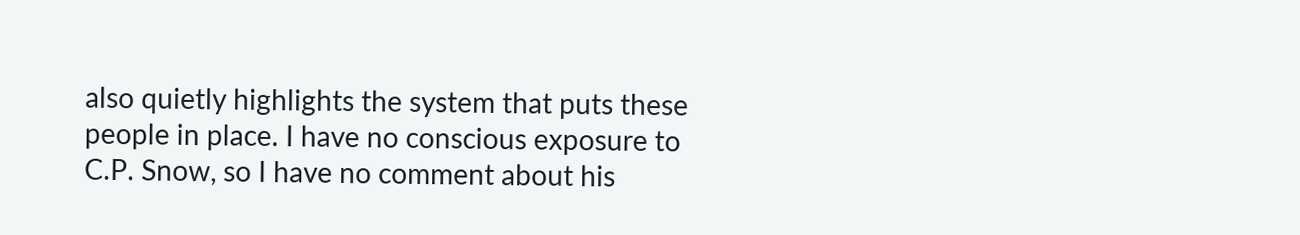also quietly highlights the system that puts these people in place. I have no conscious exposure to C.P. Snow, so I have no comment about his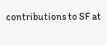contributions to SF at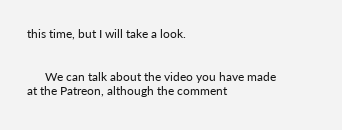this time, but I will take a look.


      We can talk about the video you have made at the Patreon, although the comment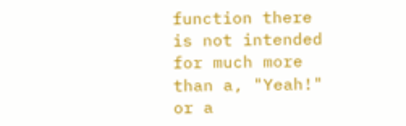function there is not intended for much more than a, "Yeah!" or a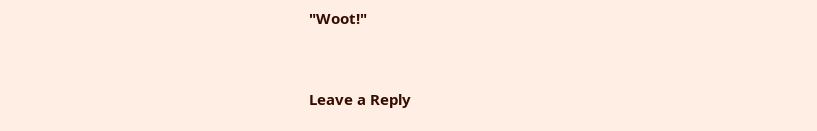"Woot!"


Leave a Reply